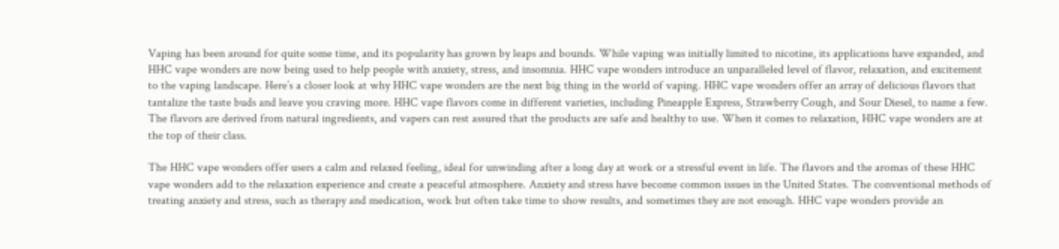Vaping has been around for quite some time, and its popularity has grown by leaps and bounds. While vaping was initially limited to nicotine, its applications have expanded, and HHC vape wonders are now being used to help people with anxiety, stress, and insomnia. HHC vape wonders introduce an unparalleled level of flavor, relaxation, and excitement to the vaping landscape. Here’s a closer look at why HHC vape wonders are the next big thing in the world of vaping. HHC vape wonders offer an array of delicious flavors that tantalize the taste buds and leave you craving more. HHC vape flavors come in different varieties, including Pineapple Express, Strawberry Cough, and Sour Diesel, to name a few. The flavors are derived from natural ingredients, and vapers can rest assured that the products are safe and healthy to use. When it comes to relaxation, HHC vape wonders are at the top of their class.

The HHC vape wonders offer users a calm and relaxed feeling, ideal for unwinding after a long day at work or a stressful event in life. The flavors and the aromas of these HHC vape wonders add to the relaxation experience and create a peaceful atmosphere. Anxiety and stress have become common issues in the United States. The conventional methods of treating anxiety and stress, such as therapy and medication, work but often take time to show results, and sometimes they are not enough. HHC vape wonders provide an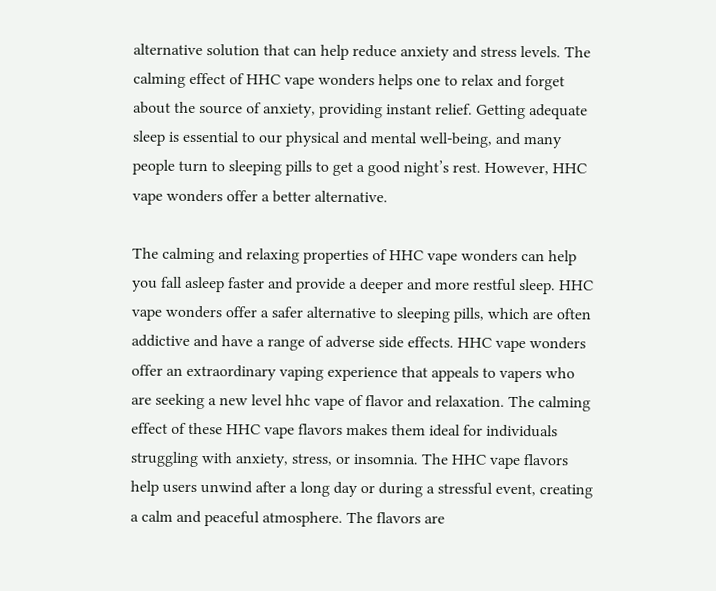alternative solution that can help reduce anxiety and stress levels. The calming effect of HHC vape wonders helps one to relax and forget about the source of anxiety, providing instant relief. Getting adequate sleep is essential to our physical and mental well-being, and many people turn to sleeping pills to get a good night’s rest. However, HHC vape wonders offer a better alternative.

The calming and relaxing properties of HHC vape wonders can help you fall asleep faster and provide a deeper and more restful sleep. HHC vape wonders offer a safer alternative to sleeping pills, which are often addictive and have a range of adverse side effects. HHC vape wonders offer an extraordinary vaping experience that appeals to vapers who are seeking a new level hhc vape of flavor and relaxation. The calming effect of these HHC vape flavors makes them ideal for individuals struggling with anxiety, stress, or insomnia. The HHC vape flavors help users unwind after a long day or during a stressful event, creating a calm and peaceful atmosphere. The flavors are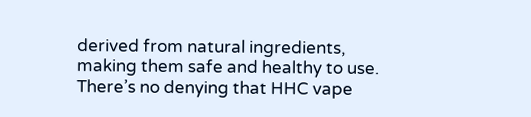derived from natural ingredients, making them safe and healthy to use. There’s no denying that HHC vape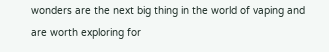wonders are the next big thing in the world of vaping and are worth exploring for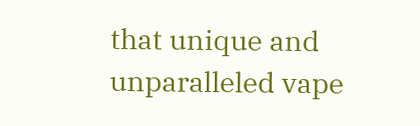that unique and unparalleled vape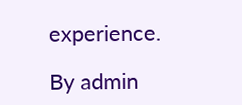experience.

By admin